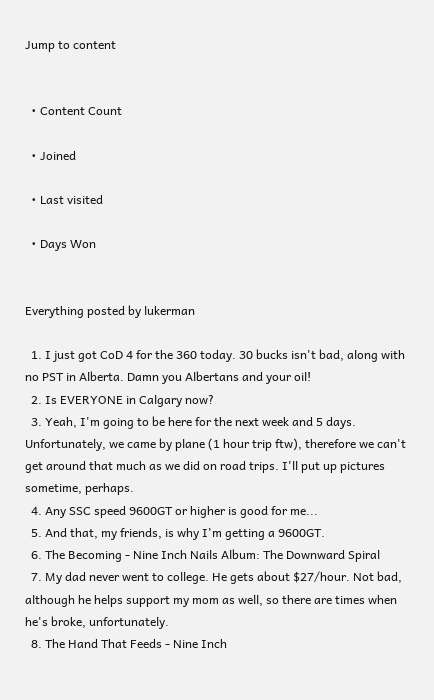Jump to content


  • Content Count

  • Joined

  • Last visited

  • Days Won


Everything posted by lukerman

  1. I just got CoD 4 for the 360 today. 30 bucks isn't bad, along with no PST in Alberta. Damn you Albertans and your oil!
  2. Is EVERYONE in Calgary now?
  3. Yeah, I'm going to be here for the next week and 5 days. Unfortunately, we came by plane (1 hour trip ftw), therefore we can't get around that much as we did on road trips. I'll put up pictures sometime, perhaps.
  4. Any SSC speed 9600GT or higher is good for me...
  5. And that, my friends, is why I'm getting a 9600GT.
  6. The Becoming - Nine Inch Nails Album: The Downward Spiral
  7. My dad never went to college. He gets about $27/hour. Not bad, although he helps support my mom as well, so there are times when he's broke, unfortunately.
  8. The Hand That Feeds - Nine Inch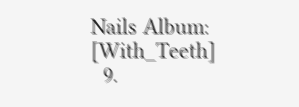Nails Album: [With_Teeth]
  9.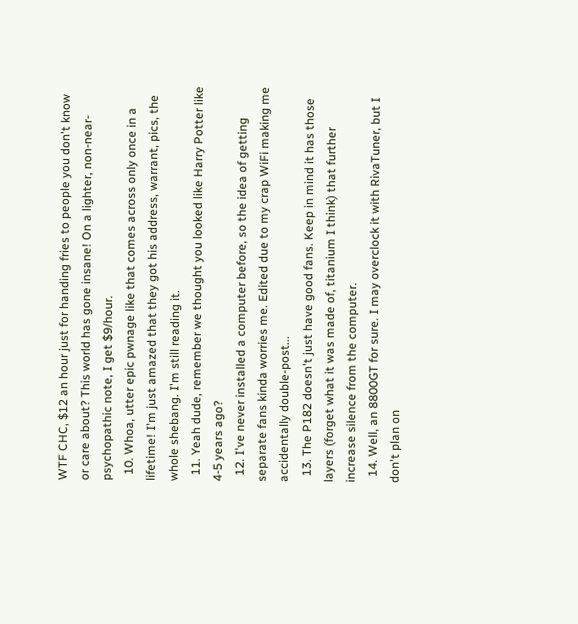WTF CHC, $12 an hour just for handing fries to people you don't know or care about? This world has gone insane! On a lighter, non-near-psychopathic note, I get $9/hour.
  10. Whoa, utter epic pwnage like that comes across only once in a lifetime! I'm just amazed that they got his address, warrant, pics, the whole shebang. I'm still reading it.
  11. Yeah dude, remember we thought you looked like Harry Potter like 4-5 years ago?
  12. I've never installed a computer before, so the idea of getting separate fans kinda worries me. Edited due to my crap WiFi making me accidentally double-post...
  13. The P182 doesn't just have good fans. Keep in mind it has those layers (forget what it was made of, titanium I think) that further increase silence from the computer.
  14. Well, an 8800GT for sure. I may overclock it with RivaTuner, but I don't plan on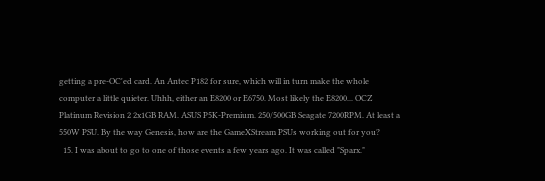getting a pre-OC'ed card. An Antec P182 for sure, which will in turn make the whole computer a little quieter. Uhhh, either an E8200 or E6750. Most likely the E8200... OCZ Platinum Revision 2 2x1GB RAM. ASUS P5K-Premium. 250/500GB Seagate 7200RPM. At least a 550W PSU. By the way Genesis, how are the GameXStream PSUs working out for you?
  15. I was about to go to one of those events a few years ago. It was called "Sparx."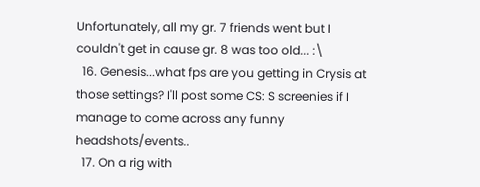Unfortunately, all my gr. 7 friends went but I couldn't get in cause gr. 8 was too old... :\
  16. Genesis...what fps are you getting in Crysis at those settings? I'll post some CS: S screenies if I manage to come across any funny headshots/events..
  17. On a rig with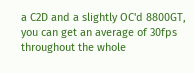a C2D and a slightly OC'd 8800GT, you can get an average of 30fps throughout the whole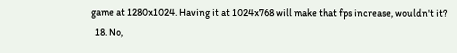game at 1280x1024. Having it at 1024x768 will make that fps increase, wouldn't it?
  18. No,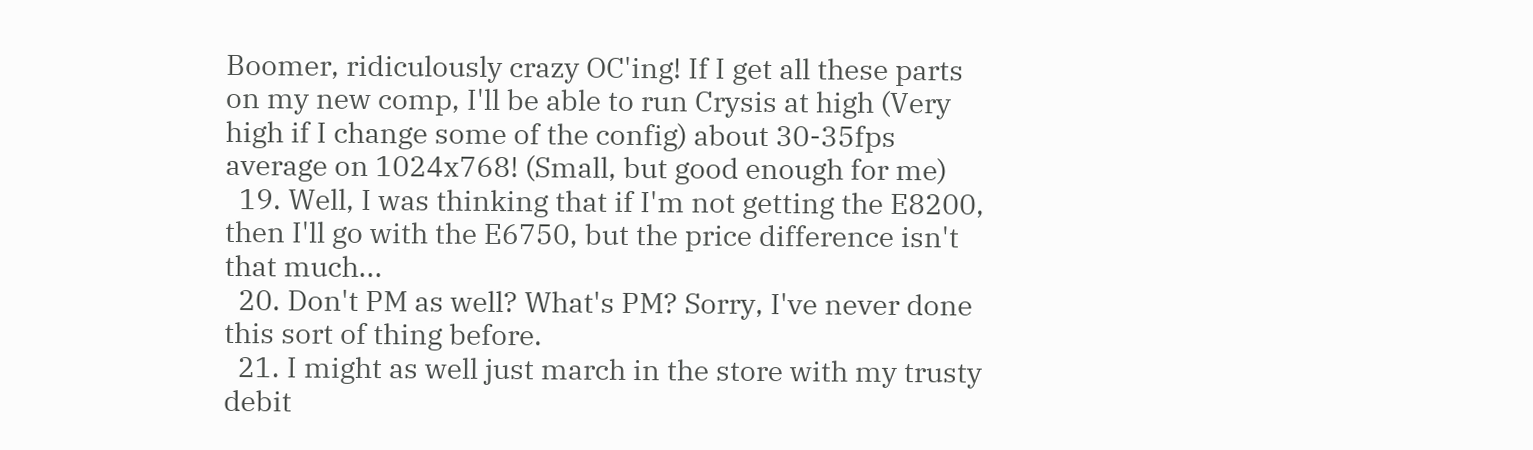Boomer, ridiculously crazy OC'ing! If I get all these parts on my new comp, I'll be able to run Crysis at high (Very high if I change some of the config) about 30-35fps average on 1024x768! (Small, but good enough for me)
  19. Well, I was thinking that if I'm not getting the E8200, then I'll go with the E6750, but the price difference isn't that much...
  20. Don't PM as well? What's PM? Sorry, I've never done this sort of thing before.
  21. I might as well just march in the store with my trusty debit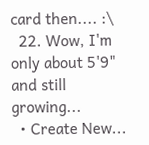card then.... :\
  22. Wow, I'm only about 5'9" and still growing...
  • Create New...